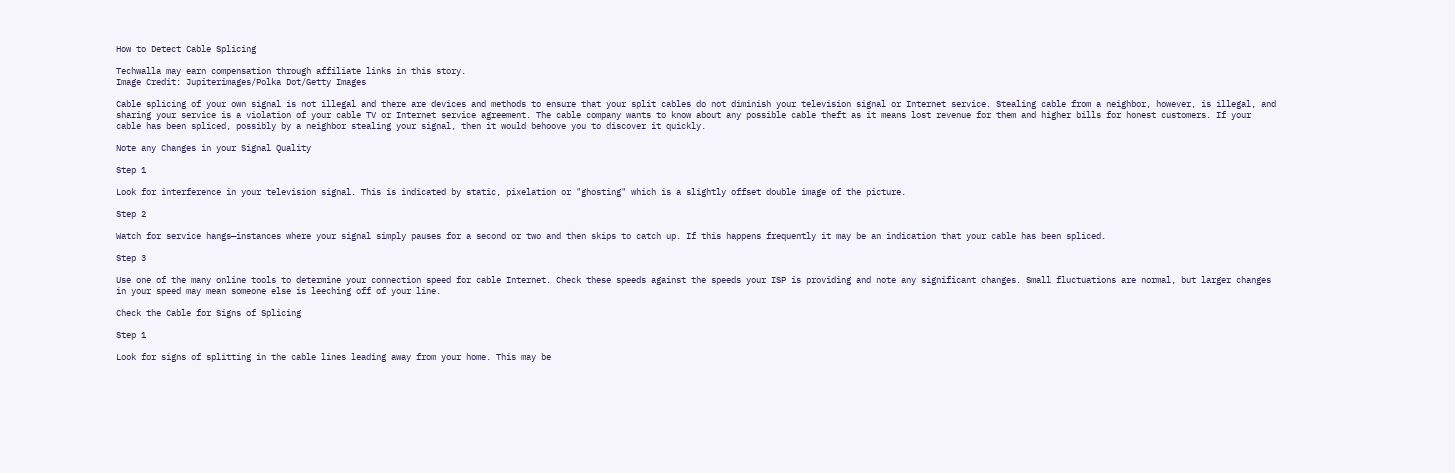How to Detect Cable Splicing

Techwalla may earn compensation through affiliate links in this story.
Image Credit: Jupiterimages/Polka Dot/Getty Images

Cable splicing of your own signal is not illegal and there are devices and methods to ensure that your split cables do not diminish your television signal or Internet service. Stealing cable from a neighbor, however, is illegal, and sharing your service is a violation of your cable TV or Internet service agreement. The cable company wants to know about any possible cable theft as it means lost revenue for them and higher bills for honest customers. If your cable has been spliced, possibly by a neighbor stealing your signal, then it would behoove you to discover it quickly.

Note any Changes in your Signal Quality

Step 1

Look for interference in your television signal. This is indicated by static, pixelation or "ghosting" which is a slightly offset double image of the picture.

Step 2

Watch for service hangs—instances where your signal simply pauses for a second or two and then skips to catch up. If this happens frequently it may be an indication that your cable has been spliced.

Step 3

Use one of the many online tools to determine your connection speed for cable Internet. Check these speeds against the speeds your ISP is providing and note any significant changes. Small fluctuations are normal, but larger changes in your speed may mean someone else is leeching off of your line.

Check the Cable for Signs of Splicing

Step 1

Look for signs of splitting in the cable lines leading away from your home. This may be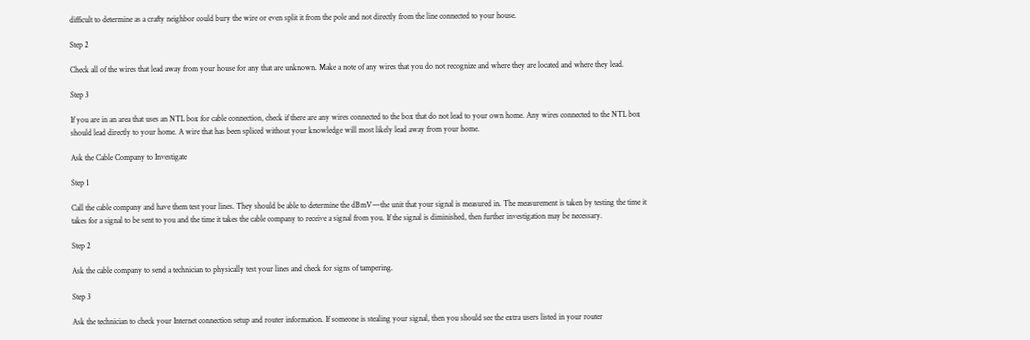difficult to determine as a crafty neighbor could bury the wire or even split it from the pole and not directly from the line connected to your house.

Step 2

Check all of the wires that lead away from your house for any that are unknown. Make a note of any wires that you do not recognize and where they are located and where they lead.

Step 3

If you are in an area that uses an NTL box for cable connection, check if there are any wires connected to the box that do not lead to your own home. Any wires connected to the NTL box should lead directly to your home. A wire that has been spliced without your knowledge will most likely lead away from your home.

Ask the Cable Company to Investigate

Step 1

Call the cable company and have them test your lines. They should be able to determine the dBmV—the unit that your signal is measured in. The measurement is taken by testing the time it takes for a signal to be sent to you and the time it takes the cable company to receive a signal from you. If the signal is diminished, then further investigation may be necessary.

Step 2

Ask the cable company to send a technician to physically test your lines and check for signs of tampering.

Step 3

Ask the technician to check your Internet connection setup and router information. If someone is stealing your signal, then you should see the extra users listed in your router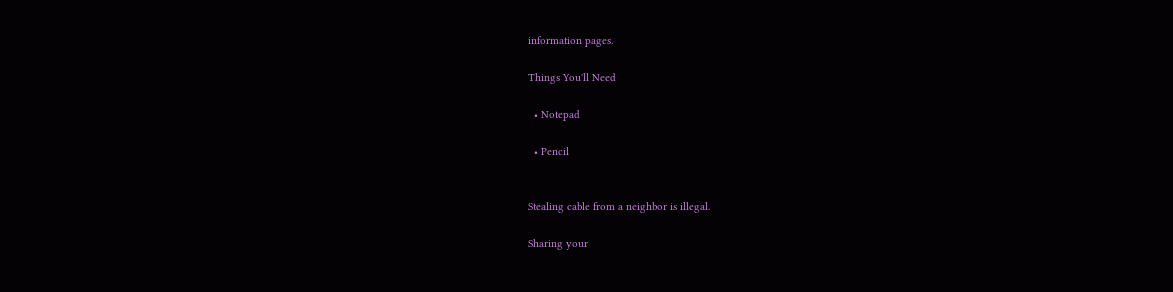information pages.

Things You'll Need

  • Notepad

  • Pencil


Stealing cable from a neighbor is illegal.

Sharing your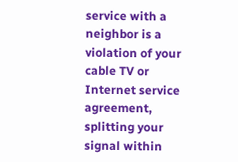service with a neighbor is a violation of your cable TV or Internet service agreement, splitting your signal within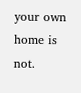your own home is not.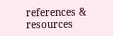references & resources